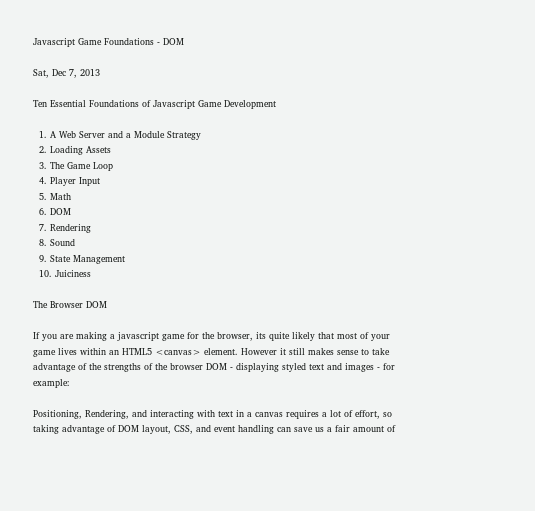Javascript Game Foundations - DOM

Sat, Dec 7, 2013

Ten Essential Foundations of Javascript Game Development

  1. A Web Server and a Module Strategy
  2. Loading Assets
  3. The Game Loop
  4. Player Input
  5. Math
  6. DOM
  7. Rendering
  8. Sound
  9. State Management
  10. Juiciness

The Browser DOM

If you are making a javascript game for the browser, its quite likely that most of your game lives within an HTML5 <canvas> element. However it still makes sense to take advantage of the strengths of the browser DOM - displaying styled text and images - for example:

Positioning, Rendering, and interacting with text in a canvas requires a lot of effort, so taking advantage of DOM layout, CSS, and event handling can save us a fair amount of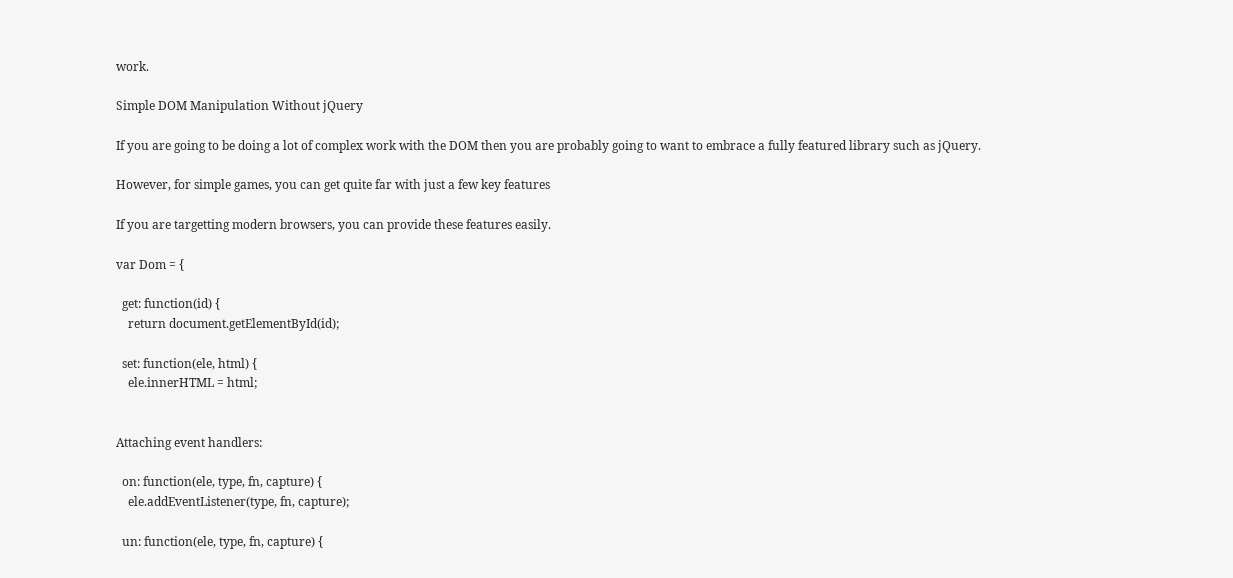work.

Simple DOM Manipulation Without jQuery

If you are going to be doing a lot of complex work with the DOM then you are probably going to want to embrace a fully featured library such as jQuery.

However, for simple games, you can get quite far with just a few key features

If you are targetting modern browsers, you can provide these features easily.

var Dom = {

  get: function(id) {
    return document.getElementById(id);

  set: function(ele, html) {
    ele.innerHTML = html;


Attaching event handlers:

  on: function(ele, type, fn, capture) {
    ele.addEventListener(type, fn, capture);

  un: function(ele, type, fn, capture) {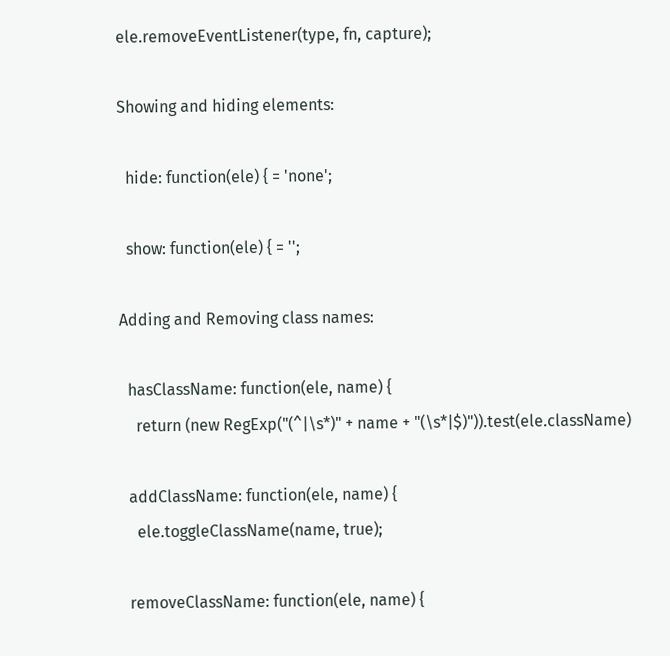ele.removeEventListener(type, fn, capture);

Showing and hiding elements:

  hide: function(ele) { = 'none';

  show: function(ele) { = '';

Adding and Removing class names:

  hasClassName: function(ele, name) {
    return (new RegExp("(^|\s*)" + name + "(\s*|$)")).test(ele.className)

  addClassName: function(ele, name) {
    ele.toggleClassName(name, true);

  removeClassName: function(ele, name) {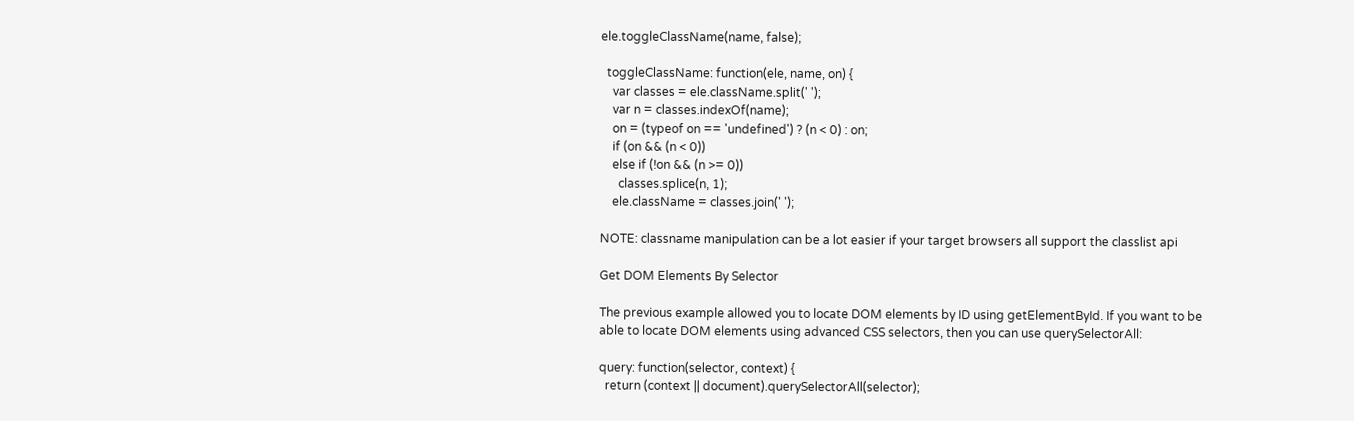ele.toggleClassName(name, false);

  toggleClassName: function(ele, name, on) {
    var classes = ele.className.split(' ');
    var n = classes.indexOf(name);
    on = (typeof on == 'undefined') ? (n < 0) : on;
    if (on && (n < 0))
    else if (!on && (n >= 0))
      classes.splice(n, 1);
    ele.className = classes.join(' ');

NOTE: classname manipulation can be a lot easier if your target browsers all support the classlist api

Get DOM Elements By Selector

The previous example allowed you to locate DOM elements by ID using getElementById. If you want to be able to locate DOM elements using advanced CSS selectors, then you can use querySelectorAll:

query: function(selector, context) {
  return (context || document).querySelectorAll(selector);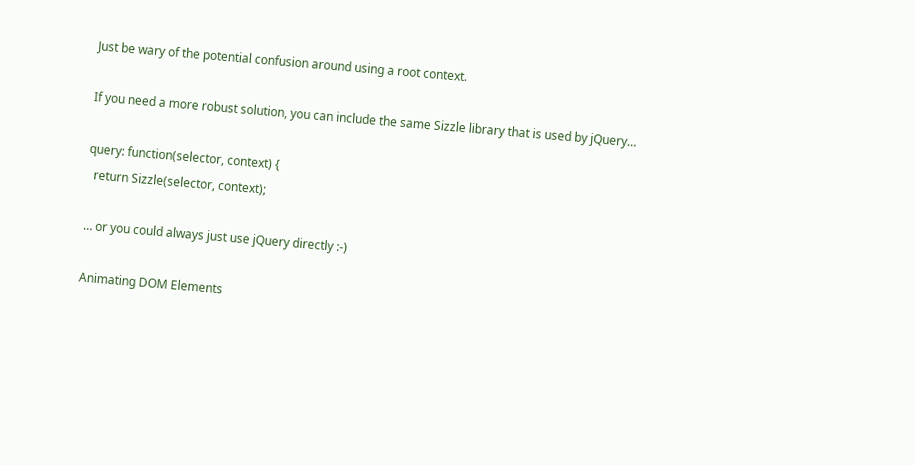Just be wary of the potential confusion around using a root context.

If you need a more robust solution, you can include the same Sizzle library that is used by jQuery…

query: function(selector, context) {
  return Sizzle(selector, context);

… or you could always just use jQuery directly :-)

Animating DOM Elements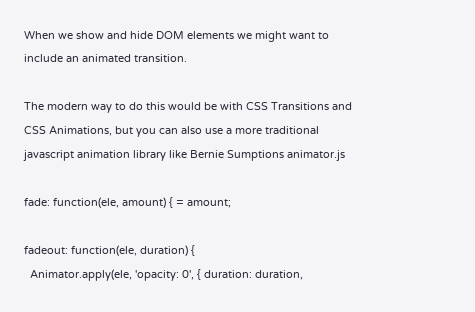When we show and hide DOM elements we might want to include an animated transition.

The modern way to do this would be with CSS Transitions and CSS Animations, but you can also use a more traditional javascript animation library like Bernie Sumptions animator.js

fade: function(ele, amount) { = amount;

fadeout: function(ele, duration) {
  Animator.apply(ele, 'opacity: 0', { duration: duration,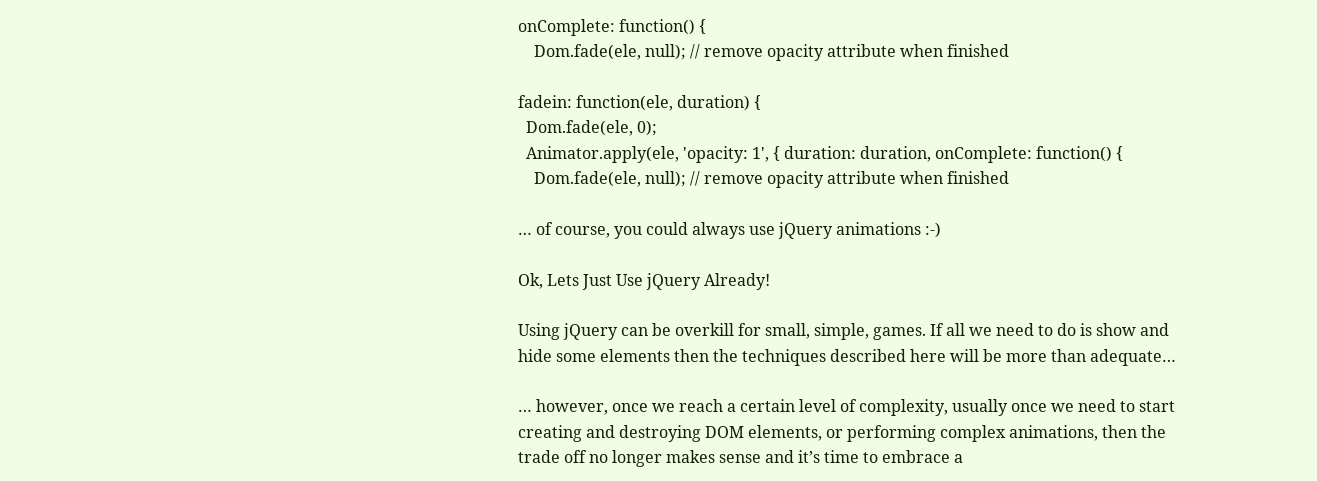onComplete: function() {
    Dom.fade(ele, null); // remove opacity attribute when finished

fadein: function(ele, duration) {
  Dom.fade(ele, 0);
  Animator.apply(ele, 'opacity: 1', { duration: duration, onComplete: function() {
    Dom.fade(ele, null); // remove opacity attribute when finished

… of course, you could always use jQuery animations :-)

Ok, Lets Just Use jQuery Already!

Using jQuery can be overkill for small, simple, games. If all we need to do is show and hide some elements then the techniques described here will be more than adequate…

… however, once we reach a certain level of complexity, usually once we need to start creating and destroying DOM elements, or performing complex animations, then the trade off no longer makes sense and it’s time to embrace a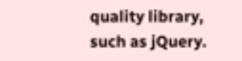quality library, such as jQuery.